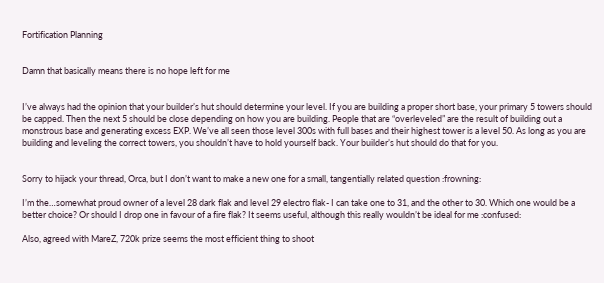Fortification Planning


Damn that basically means there is no hope left for me


I’ve always had the opinion that your builder’s hut should determine your level. If you are building a proper short base, your primary 5 towers should be capped. Then the next 5 should be close depending on how you are building. People that are “overleveled” are the result of building out a monstrous base and generating excess EXP. We’ve all seen those level 300s with full bases and their highest tower is a level 50. As long as you are building and leveling the correct towers, you shouldn’t have to hold yourself back. Your builder’s hut should do that for you.


Sorry to hijack your thread, Orca, but I don’t want to make a new one for a small, tangentially related question :frowning:

I’m the…somewhat proud owner of a level 28 dark flak and level 29 electro flak- I can take one to 31, and the other to 30. Which one would be a better choice? Or should I drop one in favour of a fire flak? It seems useful, although this really wouldn’t be ideal for me :confused:

Also, agreed with MareZ, 720k prize seems the most efficient thing to shoot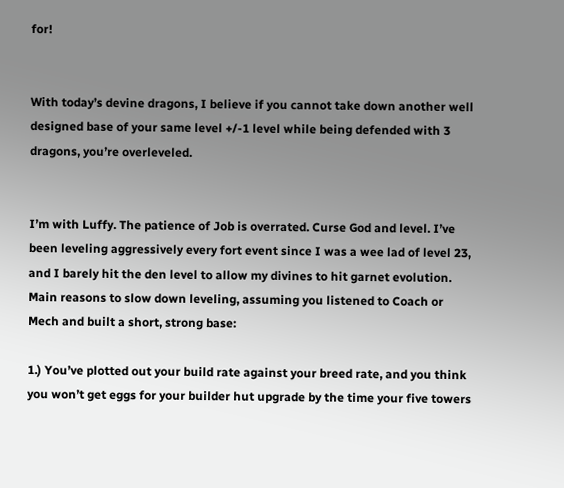for!


With today’s devine dragons, I believe if you cannot take down another well designed base of your same level +/-1 level while being defended with 3 dragons, you’re overleveled.


I’m with Luffy. The patience of Job is overrated. Curse God and level. I’ve been leveling aggressively every fort event since I was a wee lad of level 23, and I barely hit the den level to allow my divines to hit garnet evolution. Main reasons to slow down leveling, assuming you listened to Coach or Mech and built a short, strong base:

1.) You’ve plotted out your build rate against your breed rate, and you think you won’t get eggs for your builder hut upgrade by the time your five towers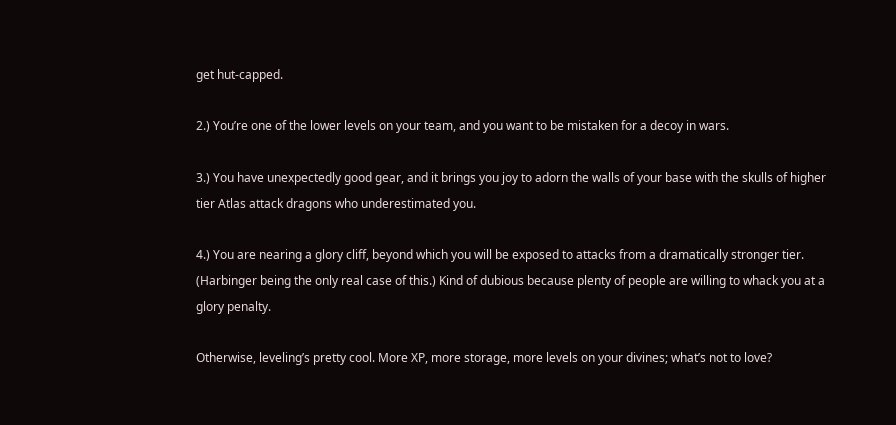get hut-capped.

2.) You’re one of the lower levels on your team, and you want to be mistaken for a decoy in wars.

3.) You have unexpectedly good gear, and it brings you joy to adorn the walls of your base with the skulls of higher tier Atlas attack dragons who underestimated you.

4.) You are nearing a glory cliff, beyond which you will be exposed to attacks from a dramatically stronger tier. (Harbinger being the only real case of this.) Kind of dubious because plenty of people are willing to whack you at a glory penalty.

Otherwise, leveling’s pretty cool. More XP, more storage, more levels on your divines; what’s not to love?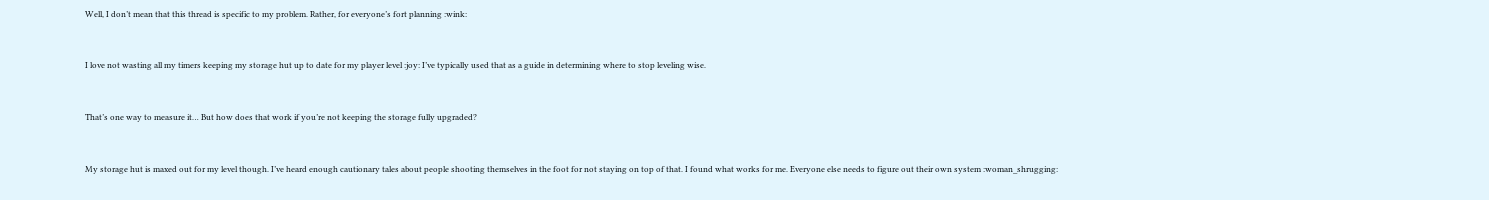Well, I don’t mean that this thread is specific to my problem. Rather, for everyone’s fort planning :wink:


I love not wasting all my timers keeping my storage hut up to date for my player level :joy: I’ve typically used that as a guide in determining where to stop leveling wise.


That’s one way to measure it… But how does that work if you’re not keeping the storage fully upgraded?


My storage hut is maxed out for my level though. I’ve heard enough cautionary tales about people shooting themselves in the foot for not staying on top of that. I found what works for me. Everyone else needs to figure out their own system :woman_shrugging: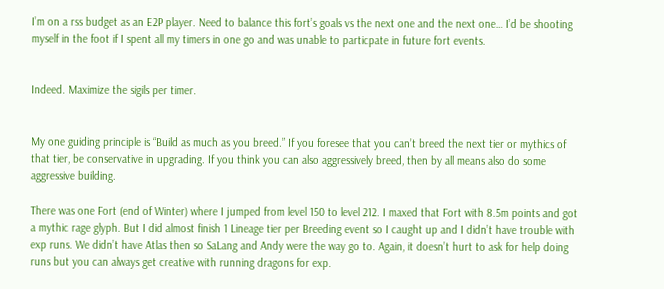I’m on a rss budget as an E2P player. Need to balance this fort’s goals vs the next one and the next one… I’d be shooting myself in the foot if I spent all my timers in one go and was unable to particpate in future fort events.


Indeed. Maximize the sigils per timer.


My one guiding principle is “Build as much as you breed.” If you foresee that you can’t breed the next tier or mythics of that tier, be conservative in upgrading. If you think you can also aggressively breed, then by all means also do some aggressive building.

There was one Fort (end of Winter) where I jumped from level 150 to level 212. I maxed that Fort with 8.5m points and got a mythic rage glyph. But I did almost finish 1 Lineage tier per Breeding event so I caught up and I didn’t have trouble with exp runs. We didn’t have Atlas then so SaLang and Andy were the way go to. Again, it doesn’t hurt to ask for help doing runs but you can always get creative with running dragons for exp.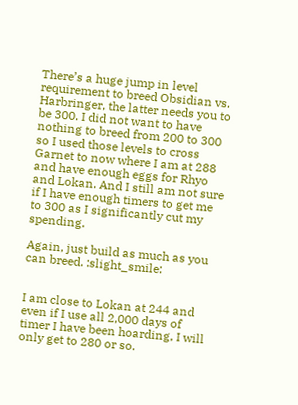There’s a huge jump in level requirement to breed Obsidian vs. Harbringer, the latter needs you to be 300. I did not want to have nothing to breed from 200 to 300 so I used those levels to cross Garnet to now where I am at 288 and have enough eggs for Rhyo and Lokan. And I still am not sure if I have enough timers to get me to 300 as I significantly cut my spending.

Again, just build as much as you can breed. :slight_smile:


I am close to Lokan at 244 and even if I use all 2,000 days of timer I have been hoarding, I will only get to 280 or so.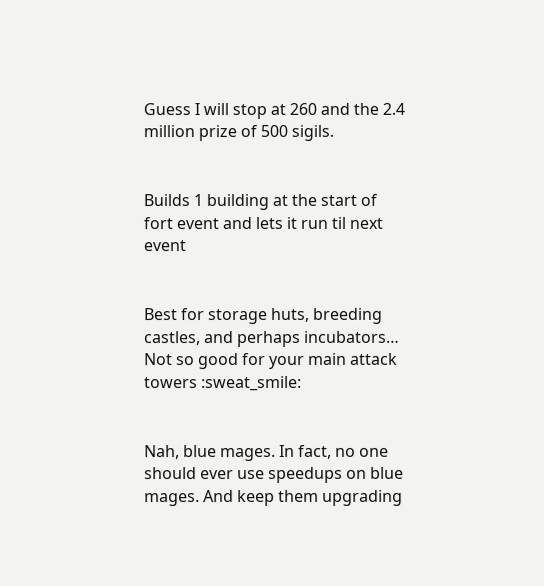Guess I will stop at 260 and the 2.4 million prize of 500 sigils.


Builds 1 building at the start of fort event and lets it run til next event


Best for storage huts, breeding castles, and perhaps incubators… Not so good for your main attack towers :sweat_smile:


Nah, blue mages. In fact, no one should ever use speedups on blue mages. And keep them upgrading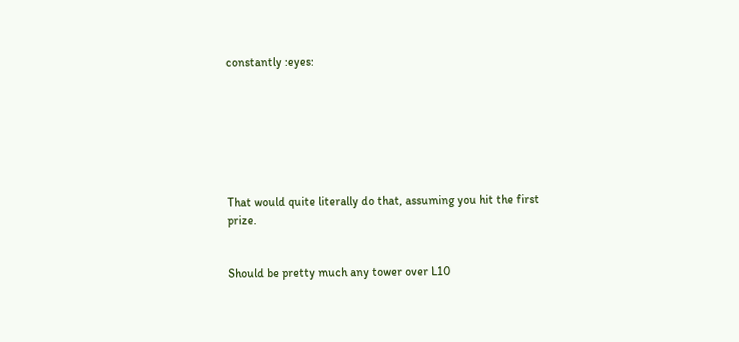constantly :eyes:







That would quite literally do that, assuming you hit the first prize.


Should be pretty much any tower over L10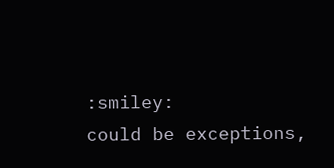:smiley:
could be exceptions,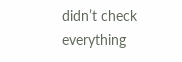didn’t check everything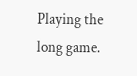Playing the long game.